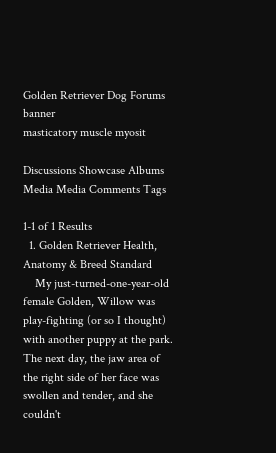Golden Retriever Dog Forums banner
masticatory muscle myosit

Discussions Showcase Albums Media Media Comments Tags

1-1 of 1 Results
  1. Golden Retriever Health, Anatomy & Breed Standard
    My just-turned-one-year-old female Golden, Willow was play-fighting (or so I thought) with another puppy at the park. The next day, the jaw area of the right side of her face was swollen and tender, and she couldn't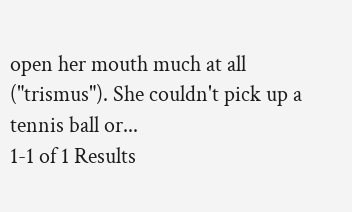open her mouth much at all ("trismus"). She couldn't pick up a tennis ball or...
1-1 of 1 Results